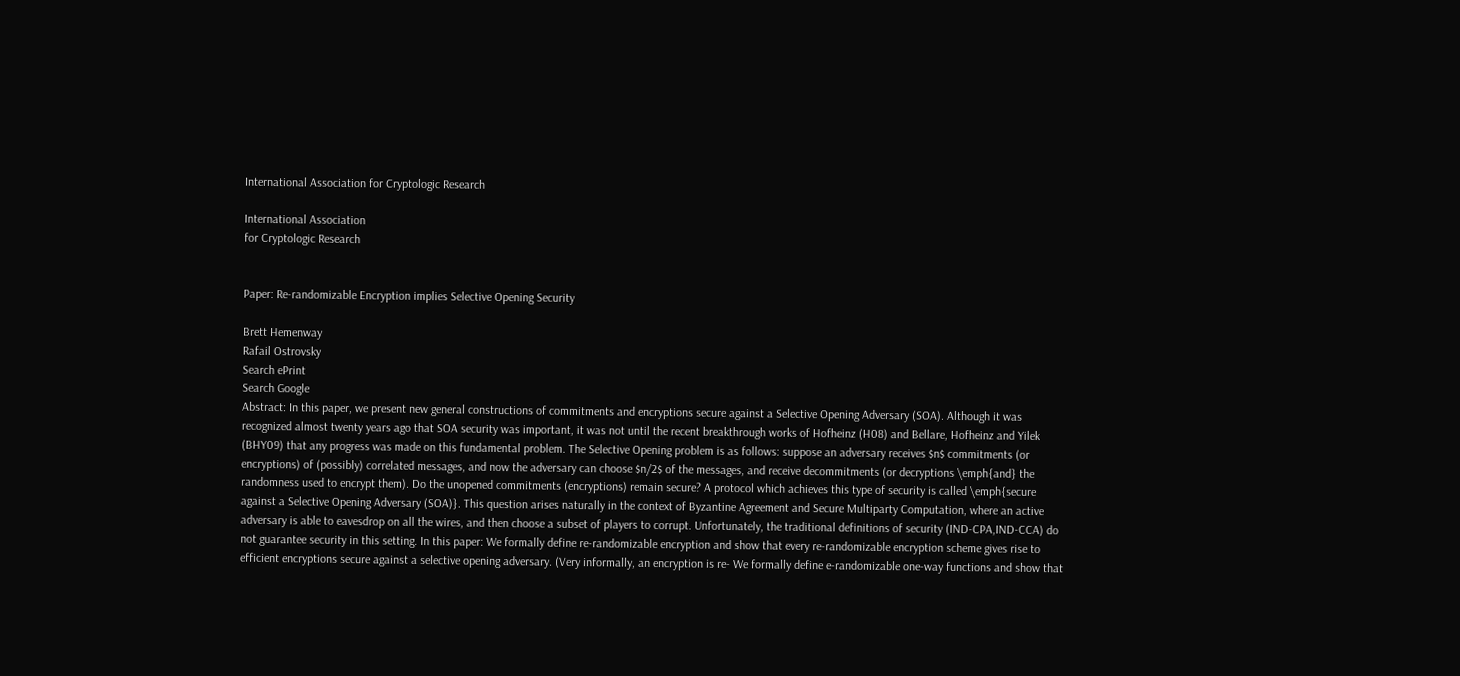International Association for Cryptologic Research

International Association
for Cryptologic Research


Paper: Re-randomizable Encryption implies Selective Opening Security

Brett Hemenway
Rafail Ostrovsky
Search ePrint
Search Google
Abstract: In this paper, we present new general constructions of commitments and encryptions secure against a Selective Opening Adversary (SOA). Although it was recognized almost twenty years ago that SOA security was important, it was not until the recent breakthrough works of Hofheinz (H08) and Bellare, Hofheinz and Yilek (BHY09) that any progress was made on this fundamental problem. The Selective Opening problem is as follows: suppose an adversary receives $n$ commitments (or encryptions) of (possibly) correlated messages, and now the adversary can choose $n/2$ of the messages, and receive decommitments (or decryptions \emph{and} the randomness used to encrypt them). Do the unopened commitments (encryptions) remain secure? A protocol which achieves this type of security is called \emph{secure against a Selective Opening Adversary (SOA)}. This question arises naturally in the context of Byzantine Agreement and Secure Multiparty Computation, where an active adversary is able to eavesdrop on all the wires, and then choose a subset of players to corrupt. Unfortunately, the traditional definitions of security (IND-CPA,IND-CCA) do not guarantee security in this setting. In this paper: We formally define re-randomizable encryption and show that every re-randomizable encryption scheme gives rise to efficient encryptions secure against a selective opening adversary. (Very informally, an encryption is re- We formally define e-randomizable one-way functions and show that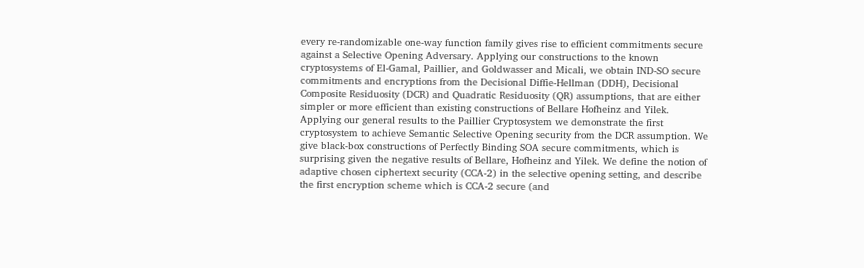every re-randomizable one-way function family gives rise to efficient commitments secure against a Selective Opening Adversary. Applying our constructions to the known cryptosystems of El-Gamal, Paillier, and Goldwasser and Micali, we obtain IND-SO secure commitments and encryptions from the Decisional Diffie-Hellman (DDH), Decisional Composite Residuosity (DCR) and Quadratic Residuosity (QR) assumptions, that are either simpler or more efficient than existing constructions of Bellare Hofheinz and Yilek. Applying our general results to the Paillier Cryptosystem we demonstrate the first cryptosystem to achieve Semantic Selective Opening security from the DCR assumption. We give black-box constructions of Perfectly Binding SOA secure commitments, which is surprising given the negative results of Bellare, Hofheinz and Yilek. We define the notion of adaptive chosen ciphertext security (CCA-2) in the selective opening setting, and describe the first encryption scheme which is CCA-2 secure (and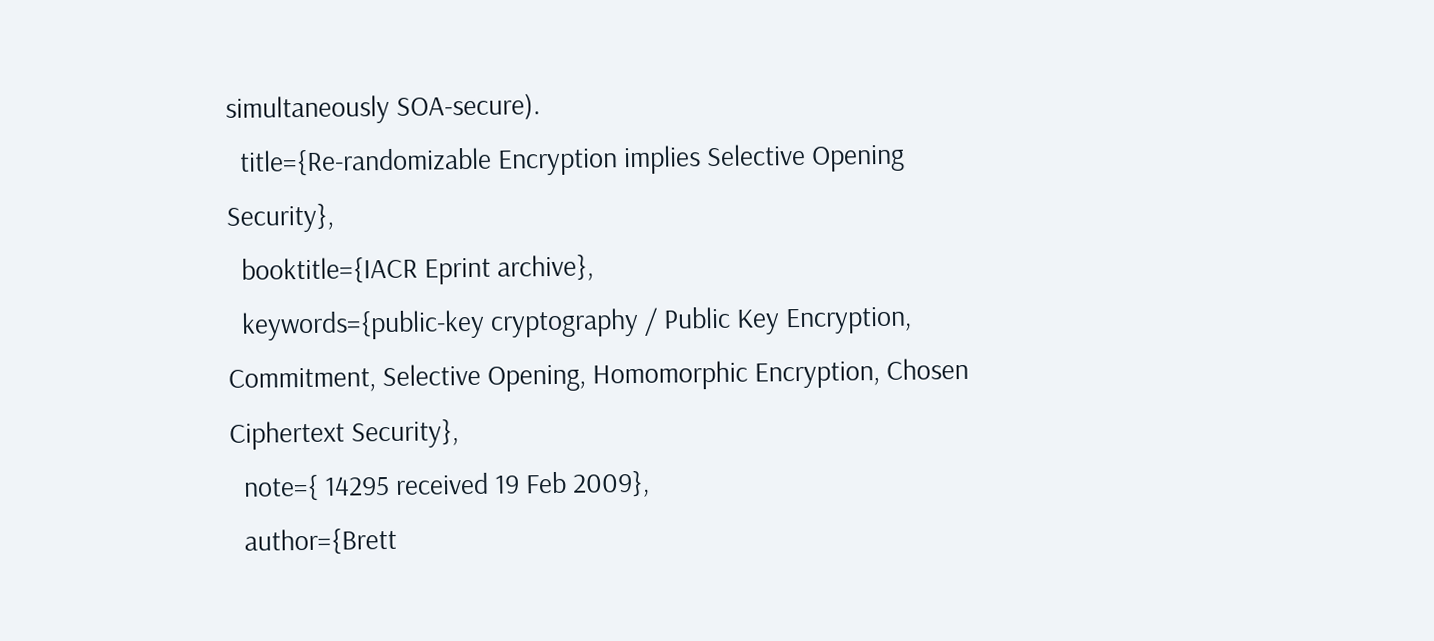simultaneously SOA-secure).
  title={Re-randomizable Encryption implies Selective Opening Security},
  booktitle={IACR Eprint archive},
  keywords={public-key cryptography / Public Key Encryption, Commitment, Selective Opening, Homomorphic Encryption, Chosen Ciphertext Security},
  note={ 14295 received 19 Feb 2009},
  author={Brett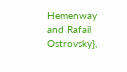Hemenway and Rafail Ostrovsky},